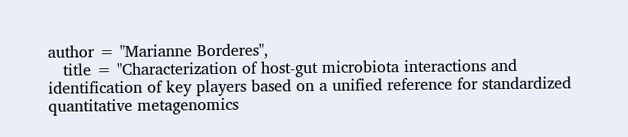author = "Marianne Borderes",
   title = "Characterization of host-gut microbiota interactions and identification of key players based on a unified reference for standardized quantitative metagenomics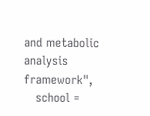and metabolic analysis framework",
   school =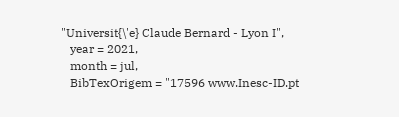"Universit{\'e} Claude Bernard - Lyon I",
   year = 2021,
   month = jul,
   BibTexOrigem = "17596 www.Inesc-ID.pt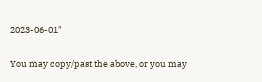2023-06-01"

You may copy/past the above, or you may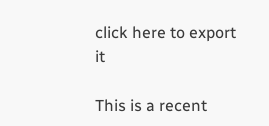click here to export it

This is a recent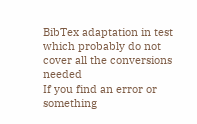BibTex adaptation in test which probably do not cover all the conversions needed
If you find an error or something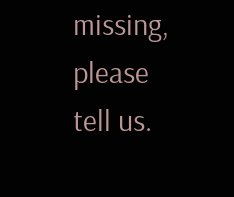missing, please tell us.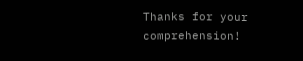Thanks for your comprehension!